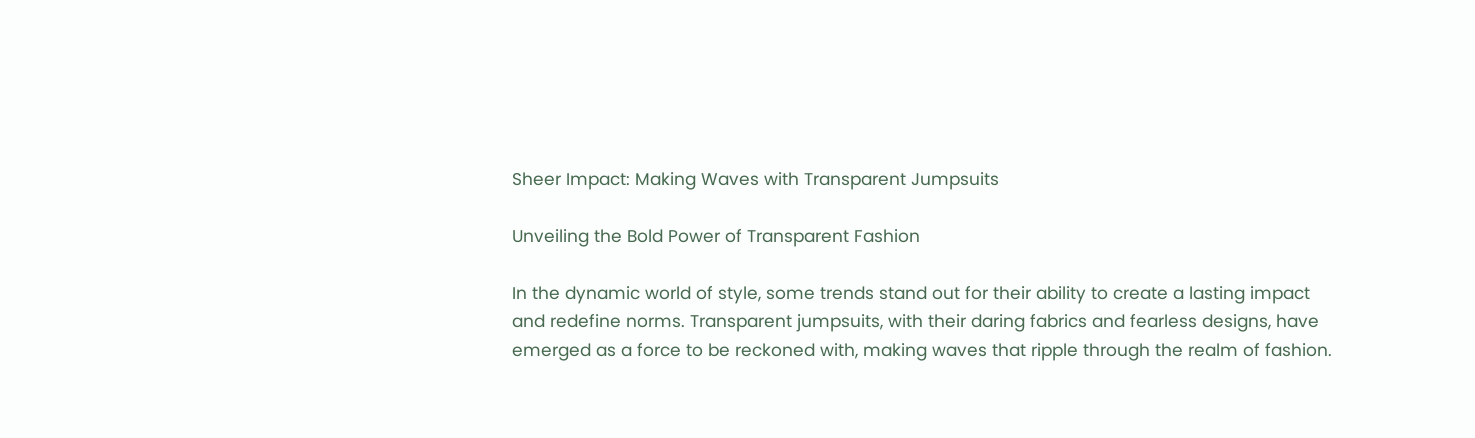Sheer Impact: Making Waves with Transparent Jumpsuits

Unveiling the Bold Power of Transparent Fashion

In the dynamic world of style, some trends stand out for their ability to create a lasting impact and redefine norms. Transparent jumpsuits, with their daring fabrics and fearless designs, have emerged as a force to be reckoned with, making waves that ripple through the realm of fashion.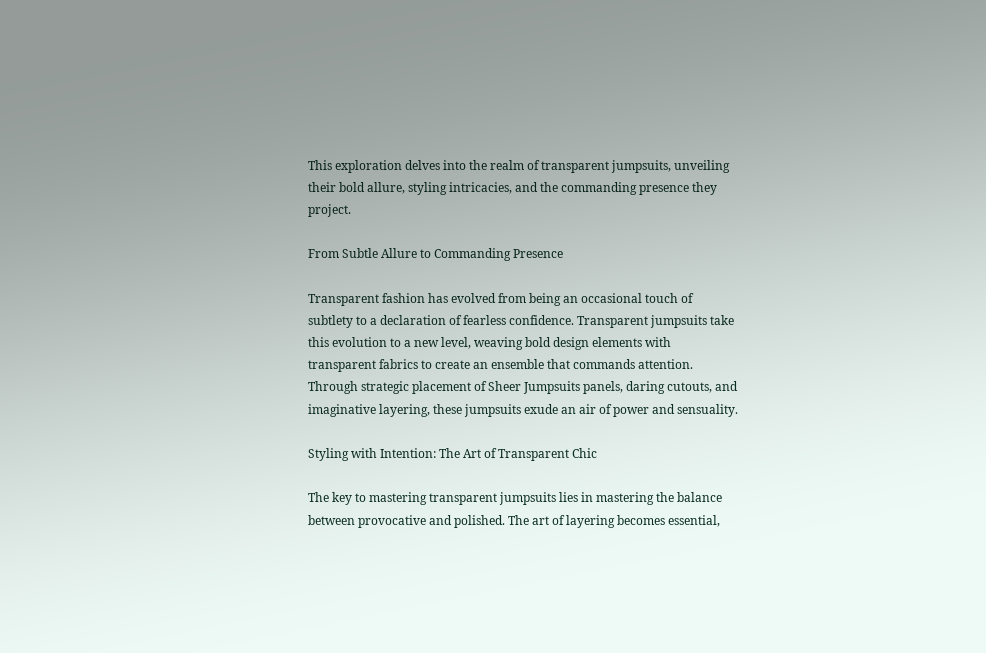This exploration delves into the realm of transparent jumpsuits, unveiling their bold allure, styling intricacies, and the commanding presence they project.

From Subtle Allure to Commanding Presence

Transparent fashion has evolved from being an occasional touch of subtlety to a declaration of fearless confidence. Transparent jumpsuits take this evolution to a new level, weaving bold design elements with transparent fabrics to create an ensemble that commands attention. Through strategic placement of Sheer Jumpsuits panels, daring cutouts, and imaginative layering, these jumpsuits exude an air of power and sensuality.

Styling with Intention: The Art of Transparent Chic

The key to mastering transparent jumpsuits lies in mastering the balance between provocative and polished. The art of layering becomes essential,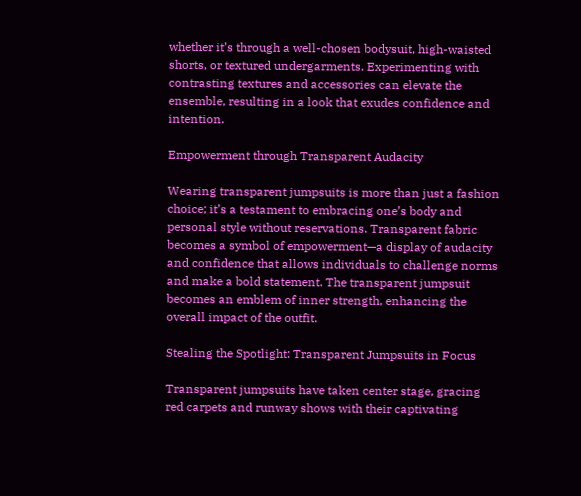whether it’s through a well-chosen bodysuit, high-waisted shorts, or textured undergarments. Experimenting with contrasting textures and accessories can elevate the ensemble, resulting in a look that exudes confidence and intention.

Empowerment through Transparent Audacity

Wearing transparent jumpsuits is more than just a fashion choice; it’s a testament to embracing one’s body and personal style without reservations. Transparent fabric becomes a symbol of empowerment—a display of audacity and confidence that allows individuals to challenge norms and make a bold statement. The transparent jumpsuit becomes an emblem of inner strength, enhancing the overall impact of the outfit.

Stealing the Spotlight: Transparent Jumpsuits in Focus

Transparent jumpsuits have taken center stage, gracing red carpets and runway shows with their captivating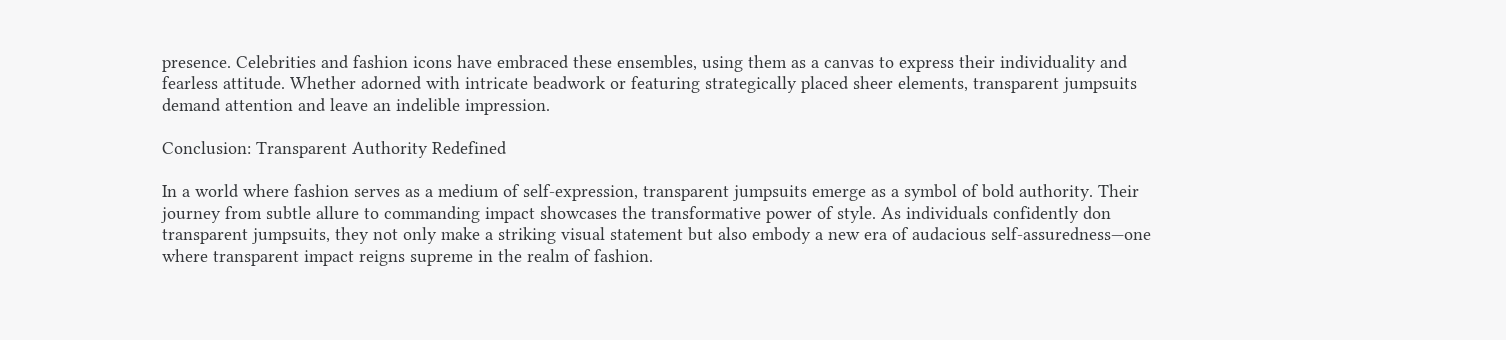presence. Celebrities and fashion icons have embraced these ensembles, using them as a canvas to express their individuality and fearless attitude. Whether adorned with intricate beadwork or featuring strategically placed sheer elements, transparent jumpsuits demand attention and leave an indelible impression.

Conclusion: Transparent Authority Redefined

In a world where fashion serves as a medium of self-expression, transparent jumpsuits emerge as a symbol of bold authority. Their journey from subtle allure to commanding impact showcases the transformative power of style. As individuals confidently don transparent jumpsuits, they not only make a striking visual statement but also embody a new era of audacious self-assuredness—one where transparent impact reigns supreme in the realm of fashion.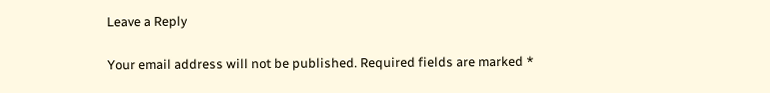Leave a Reply

Your email address will not be published. Required fields are marked *